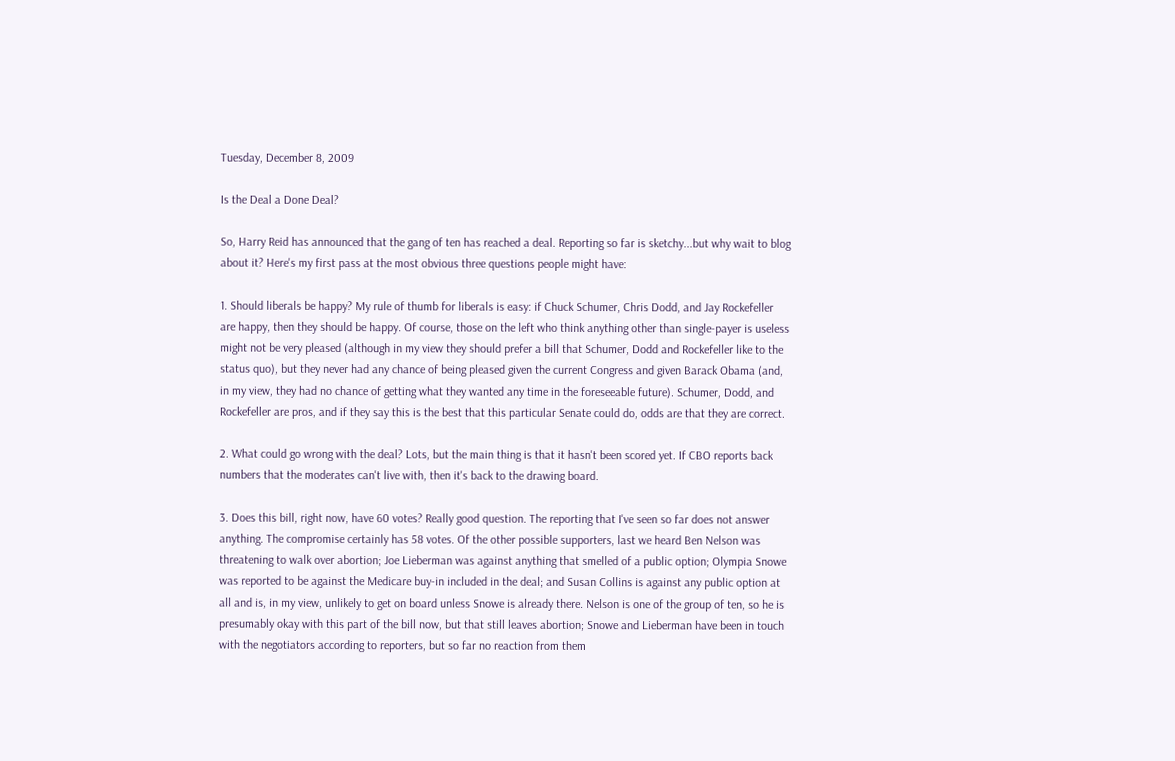Tuesday, December 8, 2009

Is the Deal a Done Deal?

So, Harry Reid has announced that the gang of ten has reached a deal. Reporting so far is sketchy...but why wait to blog about it? Here's my first pass at the most obvious three questions people might have:

1. Should liberals be happy? My rule of thumb for liberals is easy: if Chuck Schumer, Chris Dodd, and Jay Rockefeller are happy, then they should be happy. Of course, those on the left who think anything other than single-payer is useless might not be very pleased (although in my view they should prefer a bill that Schumer, Dodd and Rockefeller like to the status quo), but they never had any chance of being pleased given the current Congress and given Barack Obama (and, in my view, they had no chance of getting what they wanted any time in the foreseeable future). Schumer, Dodd, and Rockefeller are pros, and if they say this is the best that this particular Senate could do, odds are that they are correct.

2. What could go wrong with the deal? Lots, but the main thing is that it hasn't been scored yet. If CBO reports back numbers that the moderates can't live with, then it's back to the drawing board.

3. Does this bill, right now, have 60 votes? Really good question. The reporting that I've seen so far does not answer anything. The compromise certainly has 58 votes. Of the other possible supporters, last we heard Ben Nelson was threatening to walk over abortion; Joe Lieberman was against anything that smelled of a public option; Olympia Snowe was reported to be against the Medicare buy-in included in the deal; and Susan Collins is against any public option at all and is, in my view, unlikely to get on board unless Snowe is already there. Nelson is one of the group of ten, so he is presumably okay with this part of the bill now, but that still leaves abortion; Snowe and Lieberman have been in touch with the negotiators according to reporters, but so far no reaction from them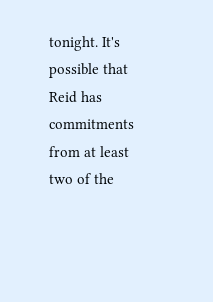tonight. It's possible that Reid has commitments from at least two of the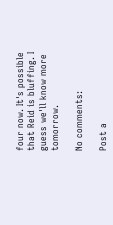four now. It's possible that Reid is bluffing. I guess we'll know more tomorrow.

No comments:

Post a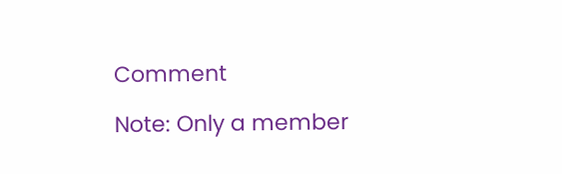Comment

Note: Only a member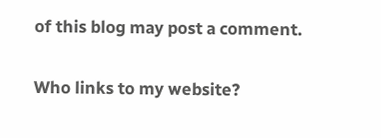of this blog may post a comment.

Who links to my website?